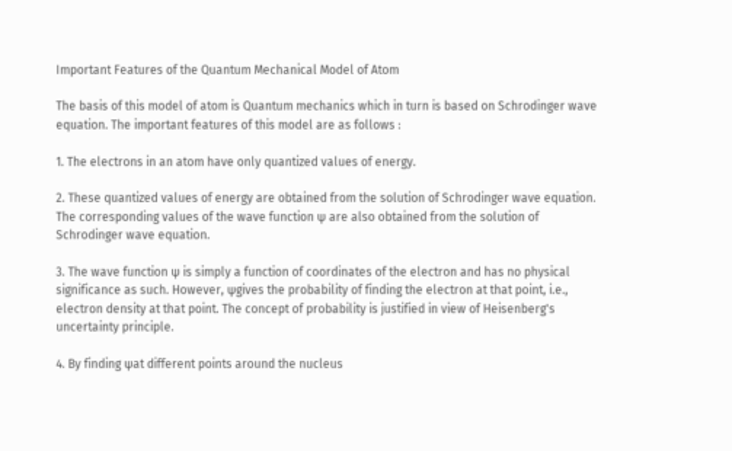Important Features of the Quantum Mechanical Model of Atom

The basis of this model of atom is Quantum mechanics which in turn is based on Schrodinger wave equation. The important features of this model are as follows :

1. The electrons in an atom have only quantized values of energy.

2. These quantized values of energy are obtained from the solution of Schrodinger wave equation. The corresponding values of the wave function ψ are also obtained from the solution of Schrodinger wave equation.

3. The wave function ψ is simply a function of coordinates of the electron and has no physical significance as such. However, ψgives the probability of finding the electron at that point, i.e., electron density at that point. The concept of probability is justified in view of Heisenberg's uncertainty principle.

4. By finding ψat different points around the nucleus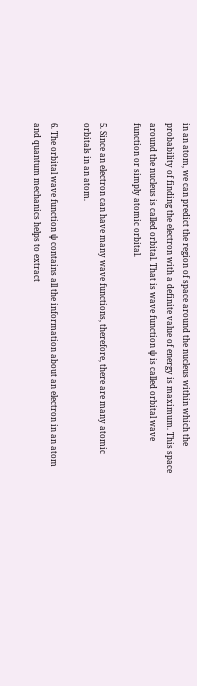in an atom, we can predict the region of space around the nucleus within which the probability of finding the electron with a definite value of energy is maximum. This space around the nucleus is called orbital. That is wave function ψ is called orbital wave function or simply atomic orbital.

5. Since an electron can have many wave functions, therefore, there are many atomic orbitals in an atom.

6. The orbital wave function ψ contains all the information about an electron in an atom and quantum mechanics helps to extract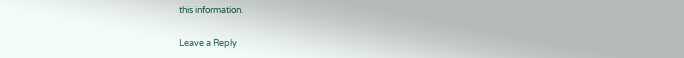this information.


Leave a Reply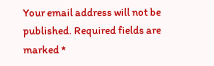Your email address will not be published. Required fields are marked *